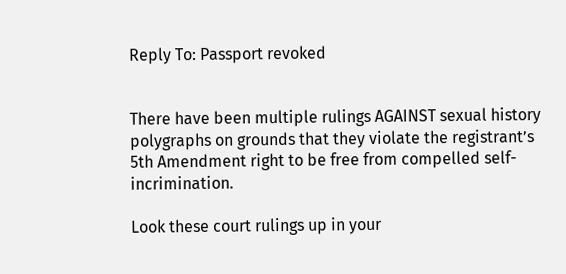Reply To: Passport revoked


There have been multiple rulings AGAINST sexual history polygraphs on grounds that they violate the registrant’s 5th Amendment right to be free from compelled self-incrimination.

Look these court rulings up in your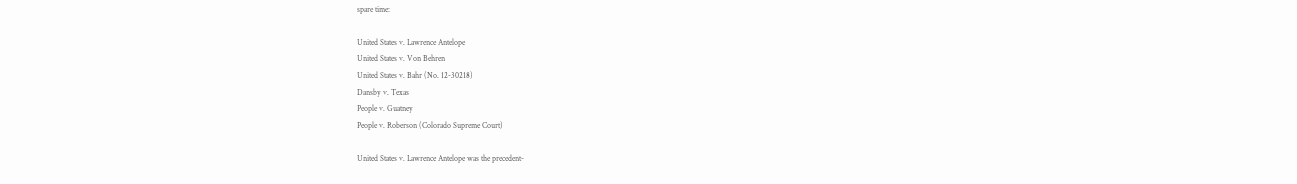spare time:

United States v. Lawrence Antelope
United States v. Von Behren
United States v. Bahr (No. 12-30218)
Dansby v. Texas
People v. Guatney
People v. Roberson (Colorado Supreme Court)

United States v. Lawrence Antelope was the precedent-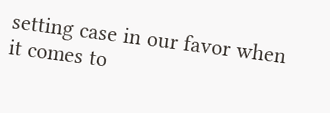setting case in our favor when it comes to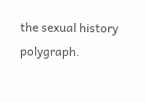the sexual history polygraph.